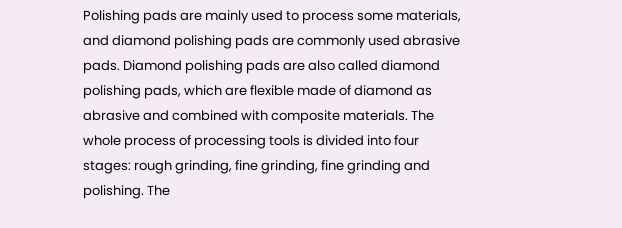Polishing pads are mainly used to process some materials, and diamond polishing pads are commonly used abrasive pads. Diamond polishing pads are also called diamond polishing pads, which are flexible made of diamond as abrasive and combined with composite materials. The whole process of processing tools is divided into four stages: rough grinding, fine grinding, fine grinding and polishing. The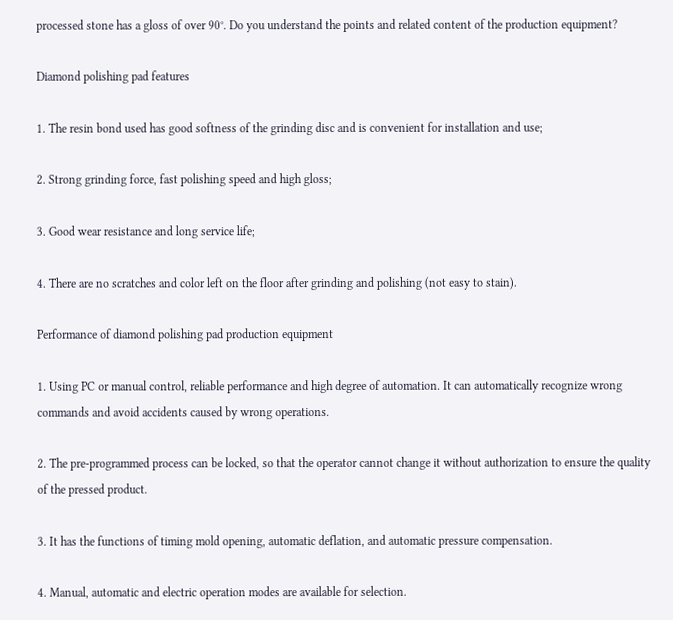processed stone has a gloss of over 90°. Do you understand the points and related content of the production equipment?

Diamond polishing pad features

1. The resin bond used has good softness of the grinding disc and is convenient for installation and use;

2. Strong grinding force, fast polishing speed and high gloss;

3. Good wear resistance and long service life;

4. There are no scratches and color left on the floor after grinding and polishing (not easy to stain).

Performance of diamond polishing pad production equipment

1. Using PC or manual control, reliable performance and high degree of automation. It can automatically recognize wrong commands and avoid accidents caused by wrong operations.

2. The pre-programmed process can be locked, so that the operator cannot change it without authorization to ensure the quality of the pressed product.

3. It has the functions of timing mold opening, automatic deflation, and automatic pressure compensation.

4. Manual, automatic and electric operation modes are available for selection.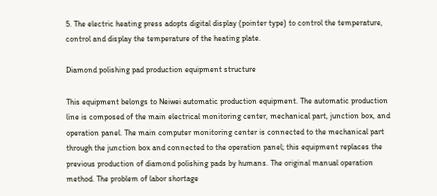5. The electric heating press adopts digital display (pointer type) to control the temperature, control and display the temperature of the heating plate.

Diamond polishing pad production equipment structure

This equipment belongs to Neiwei automatic production equipment. The automatic production line is composed of the main electrical monitoring center, mechanical part, junction box, and operation panel. The main computer monitoring center is connected to the mechanical part through the junction box and connected to the operation panel; this equipment replaces the previous production of diamond polishing pads by humans. The original manual operation method. The problem of labor shortage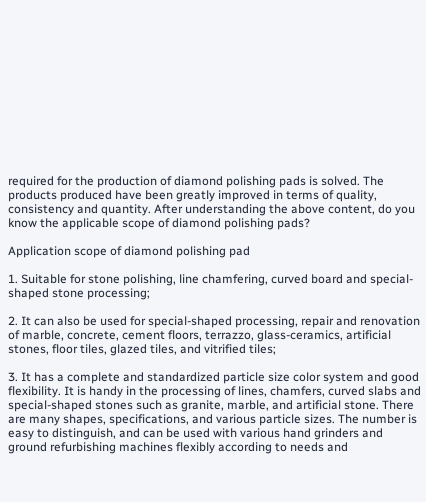required for the production of diamond polishing pads is solved. The products produced have been greatly improved in terms of quality, consistency and quantity. After understanding the above content, do you know the applicable scope of diamond polishing pads?

Application scope of diamond polishing pad

1. Suitable for stone polishing, line chamfering, curved board and special-shaped stone processing;

2. It can also be used for special-shaped processing, repair and renovation of marble, concrete, cement floors, terrazzo, glass-ceramics, artificial stones, floor tiles, glazed tiles, and vitrified tiles;

3. It has a complete and standardized particle size color system and good flexibility. It is handy in the processing of lines, chamfers, curved slabs and special-shaped stones such as granite, marble, and artificial stone. There are many shapes, specifications, and various particle sizes. The number is easy to distinguish, and can be used with various hand grinders and ground refurbishing machines flexibly according to needs and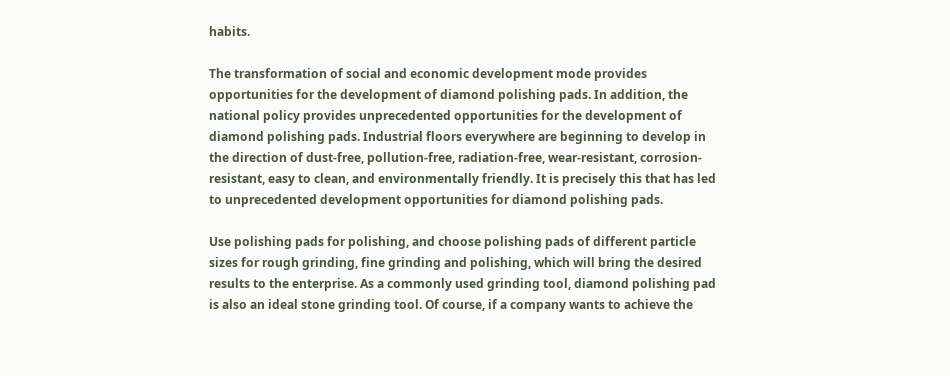habits.

The transformation of social and economic development mode provides opportunities for the development of diamond polishing pads. In addition, the national policy provides unprecedented opportunities for the development of diamond polishing pads. Industrial floors everywhere are beginning to develop in the direction of dust-free, pollution-free, radiation-free, wear-resistant, corrosion-resistant, easy to clean, and environmentally friendly. It is precisely this that has led to unprecedented development opportunities for diamond polishing pads.

Use polishing pads for polishing, and choose polishing pads of different particle sizes for rough grinding, fine grinding and polishing, which will bring the desired results to the enterprise. As a commonly used grinding tool, diamond polishing pad is also an ideal stone grinding tool. Of course, if a company wants to achieve the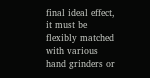final ideal effect, it must be flexibly matched with various hand grinders or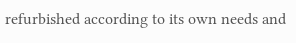refurbished according to its own needs and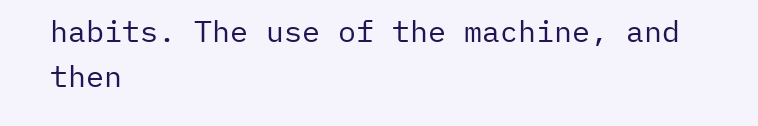habits. The use of the machine, and then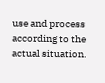use and process according to the actual situation.